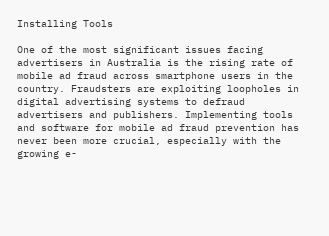Installing Tools

One of the most significant issues facing advertisers in Australia is the rising rate of mobile ad fraud across smartphone users in the country. Fraudsters are exploiting loopholes in digital advertising systems to defraud advertisers and publishers. Implementing tools and software for mobile ad fraud prevention has never been more crucial, especially with the growing e-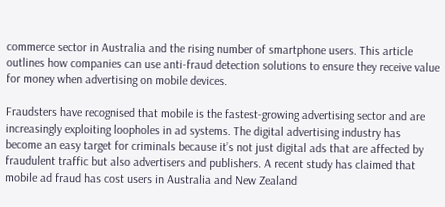commerce sector in Australia and the rising number of smartphone users. This article outlines how companies can use anti-fraud detection solutions to ensure they receive value for money when advertising on mobile devices.

Fraudsters have recognised that mobile is the fastest-growing advertising sector and are increasingly exploiting loopholes in ad systems. The digital advertising industry has become an easy target for criminals because it’s not just digital ads that are affected by fraudulent traffic but also advertisers and publishers. A recent study has claimed that mobile ad fraud has cost users in Australia and New Zealand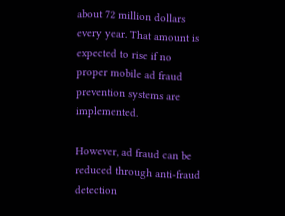about 72 million dollars every year. That amount is expected to rise if no proper mobile ad fraud prevention systems are implemented.

However, ad fraud can be reduced through anti-fraud detection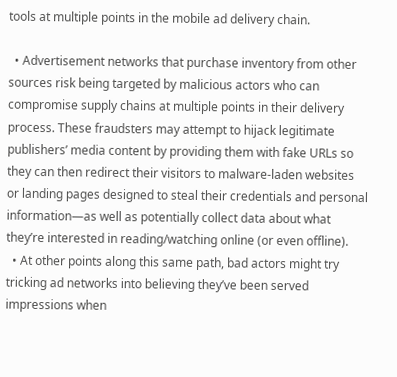tools at multiple points in the mobile ad delivery chain.

  • Advertisement networks that purchase inventory from other sources risk being targeted by malicious actors who can compromise supply chains at multiple points in their delivery process. These fraudsters may attempt to hijack legitimate publishers’ media content by providing them with fake URLs so they can then redirect their visitors to malware-laden websites or landing pages designed to steal their credentials and personal information—as well as potentially collect data about what they’re interested in reading/watching online (or even offline).
  • At other points along this same path, bad actors might try tricking ad networks into believing they’ve been served impressions when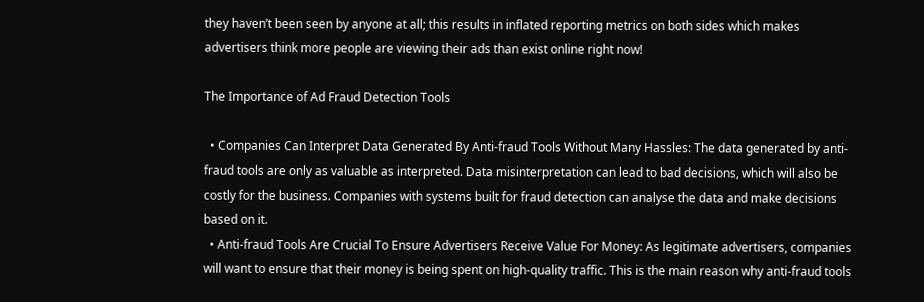they haven’t been seen by anyone at all; this results in inflated reporting metrics on both sides which makes advertisers think more people are viewing their ads than exist online right now!

The Importance of Ad Fraud Detection Tools

  • Companies Can Interpret Data Generated By Anti-fraud Tools Without Many Hassles: The data generated by anti-fraud tools are only as valuable as interpreted. Data misinterpretation can lead to bad decisions, which will also be costly for the business. Companies with systems built for fraud detection can analyse the data and make decisions based on it.
  • Anti-fraud Tools Are Crucial To Ensure Advertisers Receive Value For Money: As legitimate advertisers, companies will want to ensure that their money is being spent on high-quality traffic. This is the main reason why anti-fraud tools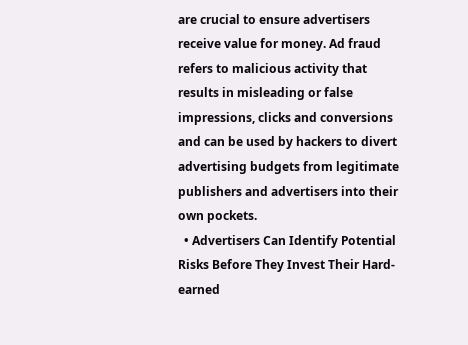are crucial to ensure advertisers receive value for money. Ad fraud refers to malicious activity that results in misleading or false impressions, clicks and conversions and can be used by hackers to divert advertising budgets from legitimate publishers and advertisers into their own pockets.
  • Advertisers Can Identify Potential Risks Before They Invest Their Hard-earned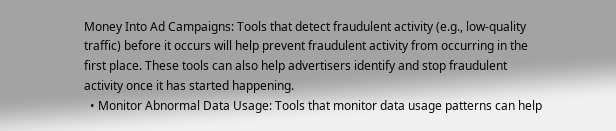Money Into Ad Campaigns: Tools that detect fraudulent activity (e.g., low-quality traffic) before it occurs will help prevent fraudulent activity from occurring in the first place. These tools can also help advertisers identify and stop fraudulent activity once it has started happening.
  • Monitor Abnormal Data Usage: Tools that monitor data usage patterns can help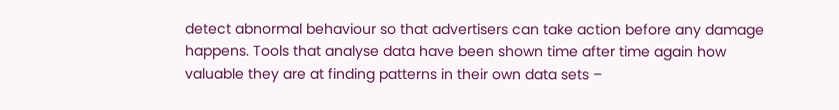detect abnormal behaviour so that advertisers can take action before any damage happens. Tools that analyse data have been shown time after time again how valuable they are at finding patterns in their own data sets –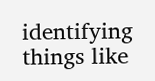identifying things like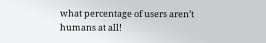what percentage of users aren’t humans at all!